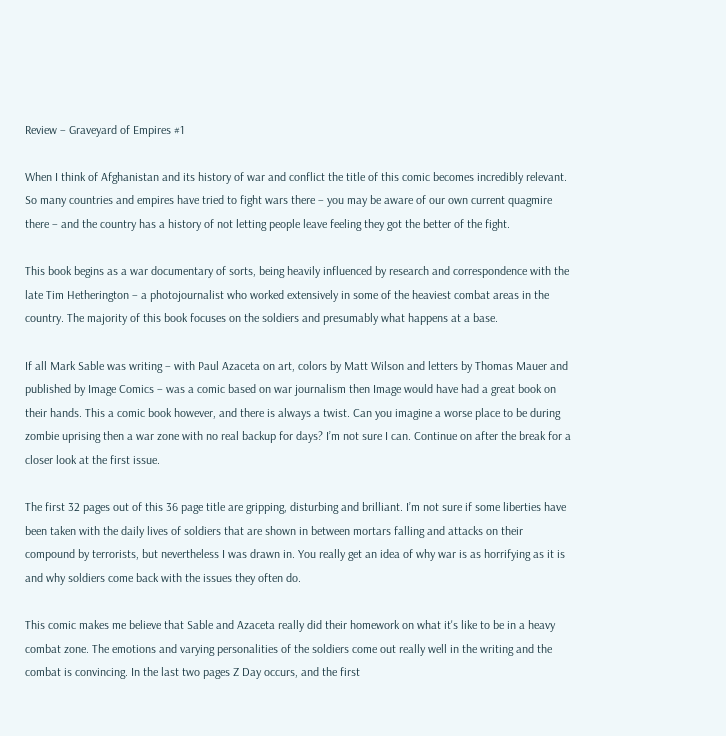Review – Graveyard of Empires #1

When I think of Afghanistan and its history of war and conflict the title of this comic becomes incredibly relevant. So many countries and empires have tried to fight wars there – you may be aware of our own current quagmire there – and the country has a history of not letting people leave feeling they got the better of the fight.

This book begins as a war documentary of sorts, being heavily influenced by research and correspondence with the late Tim Hetherington – a photojournalist who worked extensively in some of the heaviest combat areas in the country. The majority of this book focuses on the soldiers and presumably what happens at a base.

If all Mark Sable was writing – with Paul Azaceta on art, colors by Matt Wilson and letters by Thomas Mauer and published by Image Comics – was a comic based on war journalism then Image would have had a great book on their hands. This a comic book however, and there is always a twist. Can you imagine a worse place to be during zombie uprising then a war zone with no real backup for days? I’m not sure I can. Continue on after the break for a closer look at the first issue.

The first 32 pages out of this 36 page title are gripping, disturbing and brilliant. I’m not sure if some liberties have been taken with the daily lives of soldiers that are shown in between mortars falling and attacks on their compound by terrorists, but nevertheless I was drawn in. You really get an idea of why war is as horrifying as it is and why soldiers come back with the issues they often do.

This comic makes me believe that Sable and Azaceta really did their homework on what it's like to be in a heavy combat zone. The emotions and varying personalities of the soldiers come out really well in the writing and the combat is convincing. In the last two pages Z Day occurs, and the first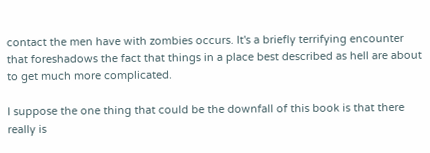contact the men have with zombies occurs. It's a briefly terrifying encounter that foreshadows the fact that things in a place best described as hell are about to get much more complicated.

I suppose the one thing that could be the downfall of this book is that there really is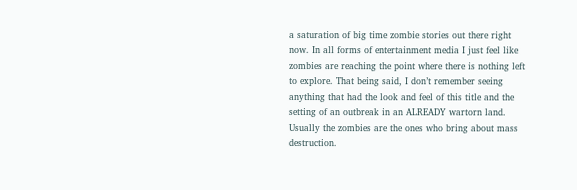a saturation of big time zombie stories out there right now. In all forms of entertainment media I just feel like zombies are reaching the point where there is nothing left to explore. That being said, I don’t remember seeing anything that had the look and feel of this title and the setting of an outbreak in an ALREADY wartorn land. Usually the zombies are the ones who bring about mass destruction.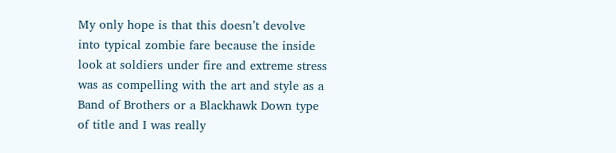My only hope is that this doesn’t devolve into typical zombie fare because the inside look at soldiers under fire and extreme stress was as compelling with the art and style as a Band of Brothers or a Blackhawk Down type of title and I was really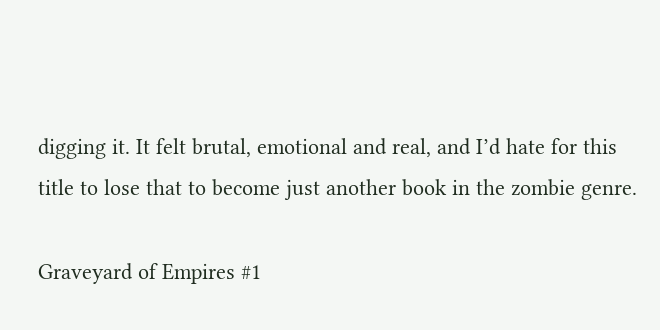digging it. It felt brutal, emotional and real, and I’d hate for this title to lose that to become just another book in the zombie genre.

Graveyard of Empires #1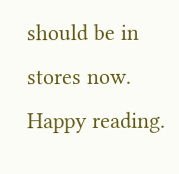should be in stores now. Happy reading.